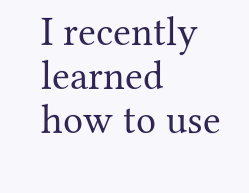I recently learned how to use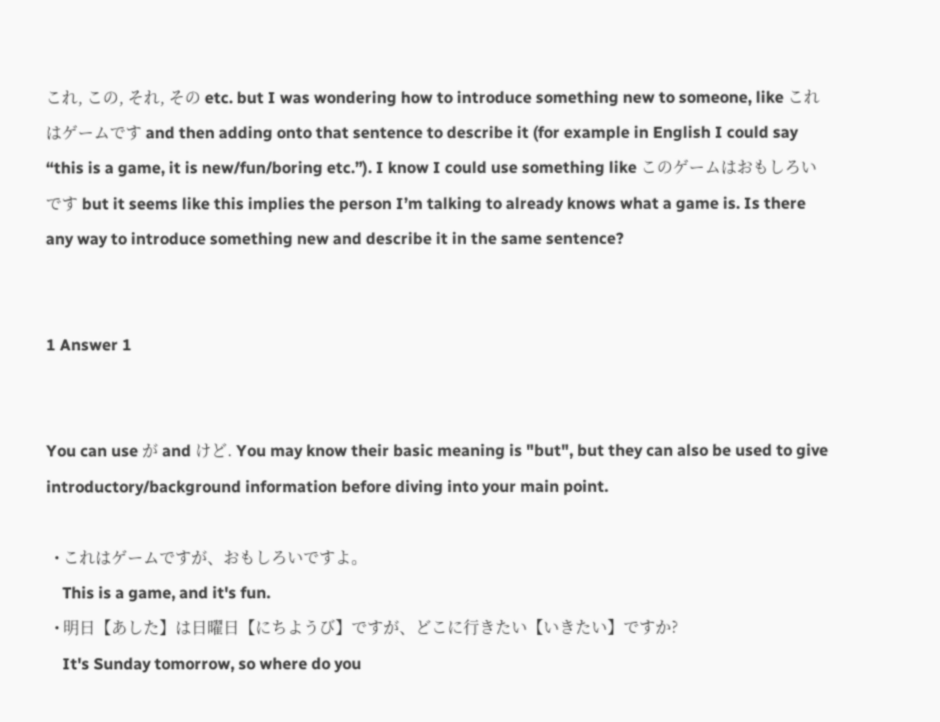これ, この, それ, その etc. but I was wondering how to introduce something new to someone, like これはゲームです and then adding onto that sentence to describe it (for example in English I could say “this is a game, it is new/fun/boring etc.”). I know I could use something like このゲームはおもしろいです but it seems like this implies the person I’m talking to already knows what a game is. Is there any way to introduce something new and describe it in the same sentence?


1 Answer 1


You can use が and けど. You may know their basic meaning is "but", but they can also be used to give introductory/background information before diving into your main point.

  • これはゲームですが、おもしろいですよ。
    This is a game, and it's fun.
  • 明日【あした】は日曜日【にちようび】ですが、どこに行きたい【いきたい】ですか?
    It's Sunday tomorrow, so where do you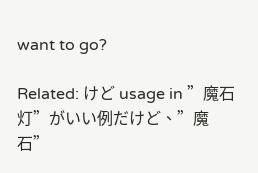want to go?

Related: けど usage in ”魔石灯”がいい例だけど、”魔石”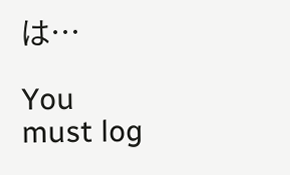は…

You must log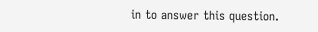in to answer this question.